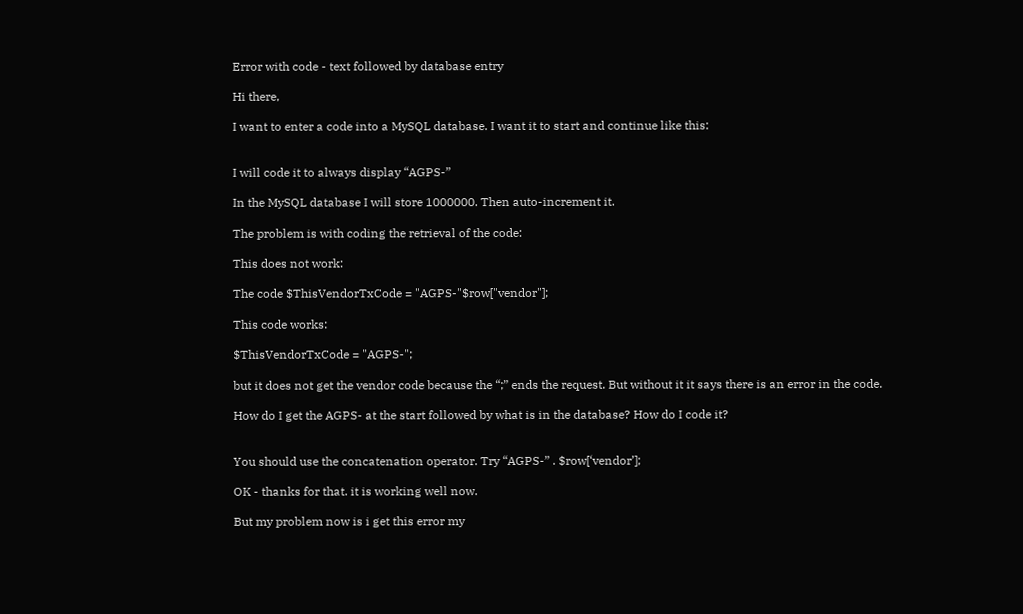Error with code - text followed by database entry

Hi there,

I want to enter a code into a MySQL database. I want it to start and continue like this:


I will code it to always display “AGPS-”

In the MySQL database I will store 1000000. Then auto-increment it.

The problem is with coding the retrieval of the code:

This does not work:

The code $ThisVendorTxCode = "AGPS-"$row["vendor"];

This code works:

$ThisVendorTxCode = "AGPS-";

but it does not get the vendor code because the “;” ends the request. But without it it says there is an error in the code.

How do I get the AGPS- at the start followed by what is in the database? How do I code it?


You should use the concatenation operator. Try “AGPS-” . $row[‘vendor’];

OK - thanks for that. it is working well now.

But my problem now is i get this error my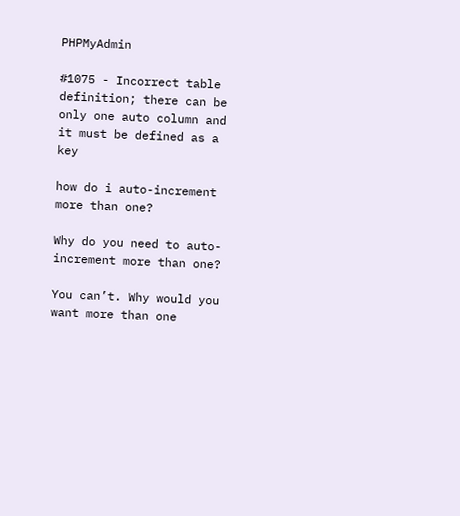PHPMyAdmin

#1075 - Incorrect table definition; there can be only one auto column and it must be defined as a key

how do i auto-increment more than one?

Why do you need to auto-increment more than one?

You can’t. Why would you want more than one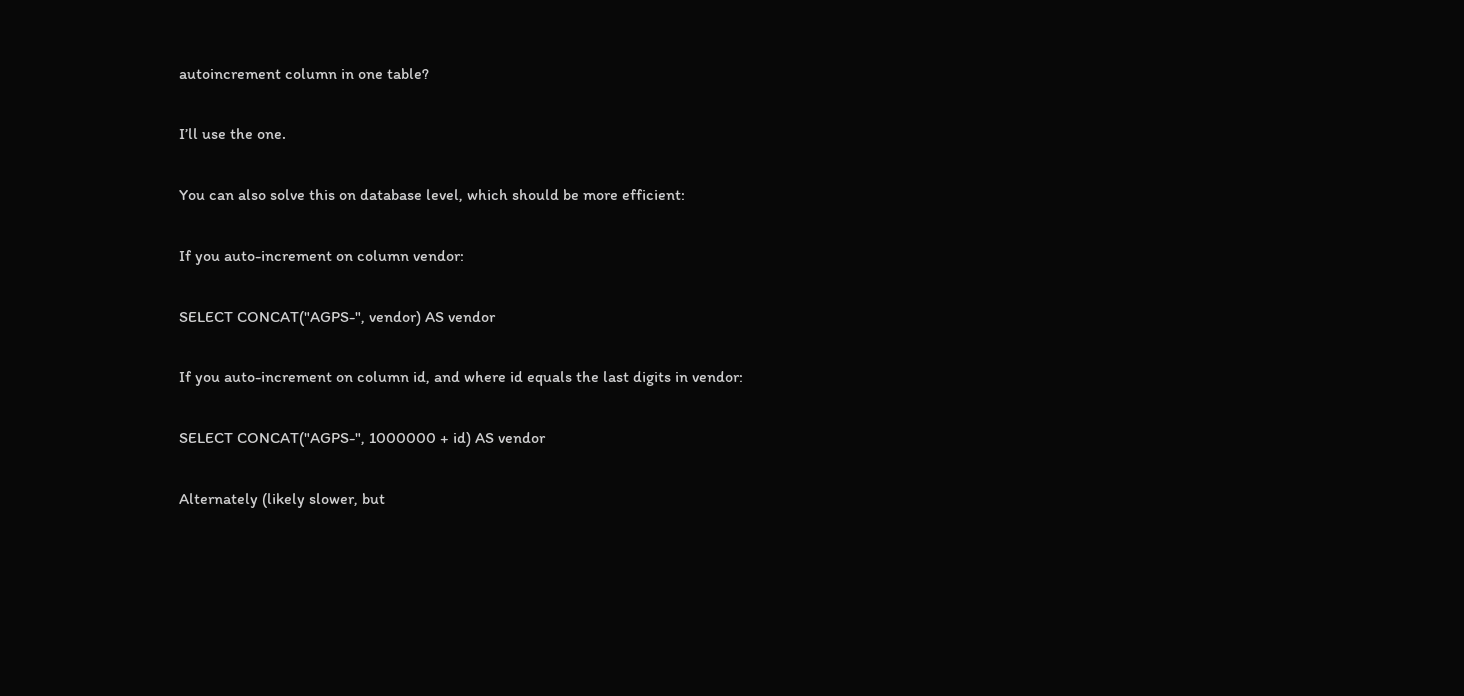autoincrement column in one table?

I’ll use the one.

You can also solve this on database level, which should be more efficient:

If you auto-increment on column vendor:

SELECT CONCAT("AGPS-", vendor) AS vendor

If you auto-increment on column id, and where id equals the last digits in vendor:

SELECT CONCAT("AGPS-", 1000000 + id) AS vendor

Alternately (likely slower, but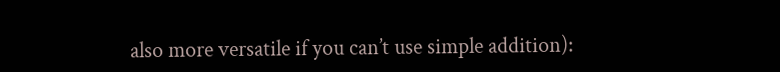also more versatile if you can’t use simple addition):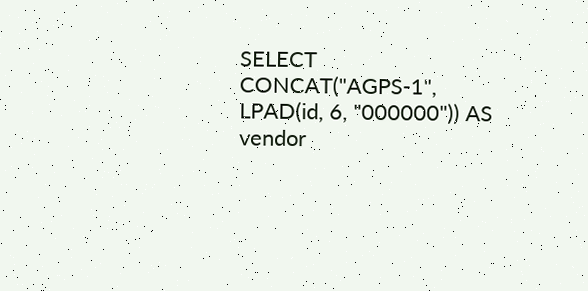SELECT CONCAT("AGPS-1", LPAD(id, 6, "000000")) AS vendor